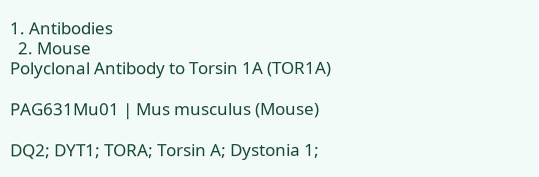1. Antibodies
  2. Mouse
Polyclonal Antibody to Torsin 1A (TOR1A)

PAG631Mu01 | Mus musculus (Mouse)

DQ2; DYT1; TORA; Torsin A; Dystonia 1;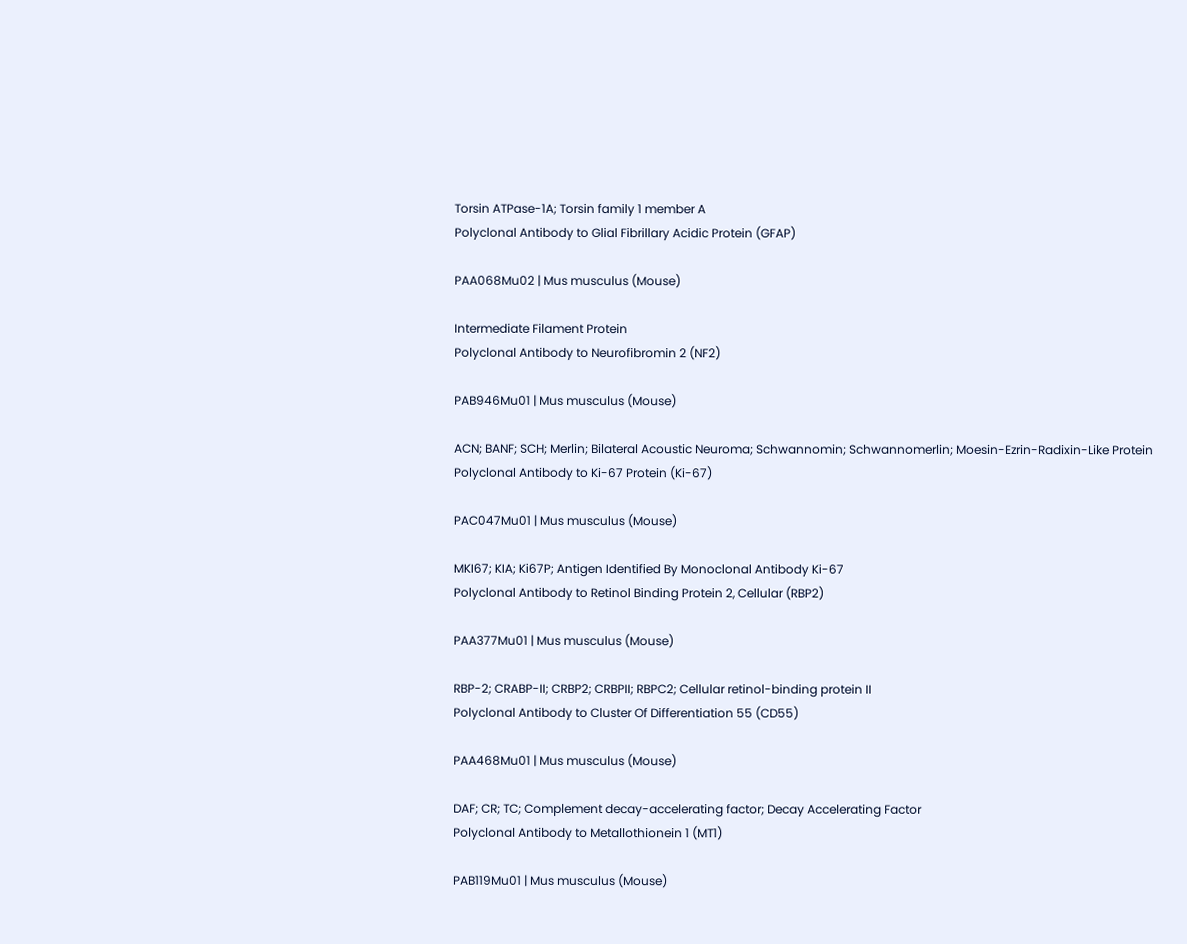Torsin ATPase-1A; Torsin family 1 member A
Polyclonal Antibody to Glial Fibrillary Acidic Protein (GFAP)

PAA068Mu02 | Mus musculus (Mouse)

Intermediate Filament Protein
Polyclonal Antibody to Neurofibromin 2 (NF2)

PAB946Mu01 | Mus musculus (Mouse)

ACN; BANF; SCH; Merlin; Bilateral Acoustic Neuroma; Schwannomin; Schwannomerlin; Moesin-Ezrin-Radixin-Like Protein
Polyclonal Antibody to Ki-67 Protein (Ki-67)

PAC047Mu01 | Mus musculus (Mouse)

MKI67; KIA; Ki67P; Antigen Identified By Monoclonal Antibody Ki-67
Polyclonal Antibody to Retinol Binding Protein 2, Cellular (RBP2)

PAA377Mu01 | Mus musculus (Mouse)

RBP-2; CRABP-II; CRBP2; CRBPII; RBPC2; Cellular retinol-binding protein II
Polyclonal Antibody to Cluster Of Differentiation 55 (CD55)

PAA468Mu01 | Mus musculus (Mouse)

DAF; CR; TC; Complement decay-accelerating factor; Decay Accelerating Factor
Polyclonal Antibody to Metallothionein 1 (MT1)

PAB119Mu01 | Mus musculus (Mouse)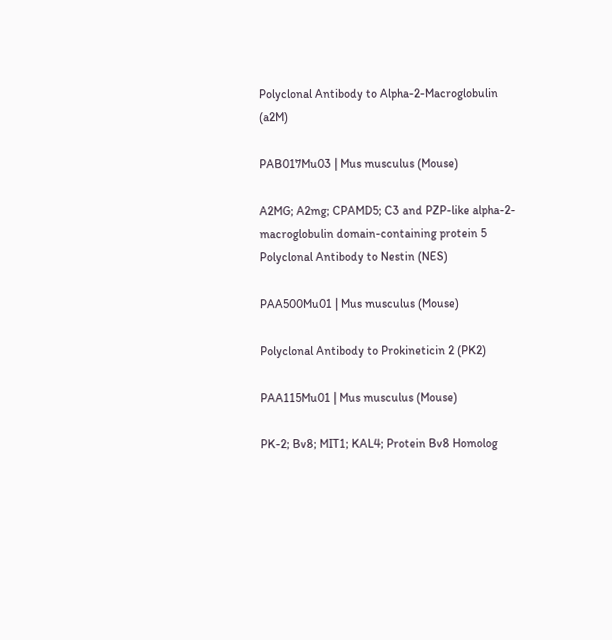Polyclonal Antibody to Alpha-2-Macroglobulin (a2M)

PAB017Mu03 | Mus musculus (Mouse)

A2MG; A2mg; CPAMD5; C3 and PZP-like alpha-2-macroglobulin domain-containing protein 5
Polyclonal Antibody to Nestin (NES)

PAA500Mu01 | Mus musculus (Mouse)

Polyclonal Antibody to Prokineticin 2 (PK2)

PAA115Mu01 | Mus musculus (Mouse)

PK-2; Bv8; MIT1; KAL4; Protein Bv8 Homolog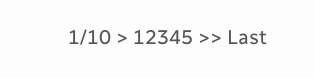1/10 > 12345 >> Last